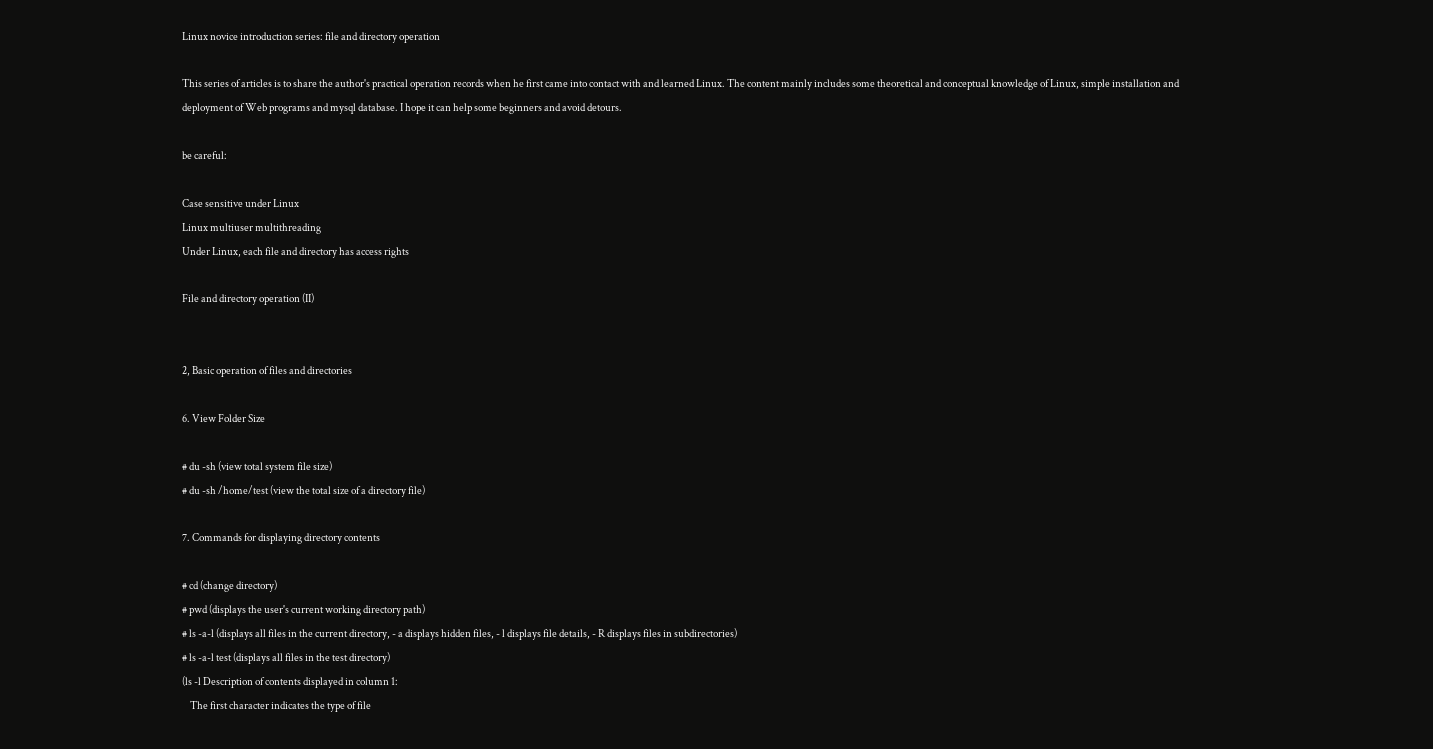Linux novice introduction series: file and directory operation

This series of articles is to share the author's practical operation records when he first came into contact with and learned Linux. The content mainly includes some theoretical and conceptual knowledge of Linux, simple installation and deployment of Web programs and mysql database. I hope it can help some beginners and avoid detours.

be careful:

Case sensitive under Linux
Linux multiuser multithreading
Under Linux, each file and directory has access rights

File and directory operation (II)


2, Basic operation of files and directories

6. View Folder Size

# du -sh (view total system file size)
# du -sh /home/test (view the total size of a directory file)

7. Commands for displaying directory contents

# cd (change directory)
# pwd (displays the user's current working directory path)
# ls -a-l (displays all files in the current directory, - a displays hidden files, - l displays file details, - R displays files in subdirectories)
# ls -a-l test (displays all files in the test directory)
(ls -l Description of contents displayed in column 1:
    The first character indicates the type of file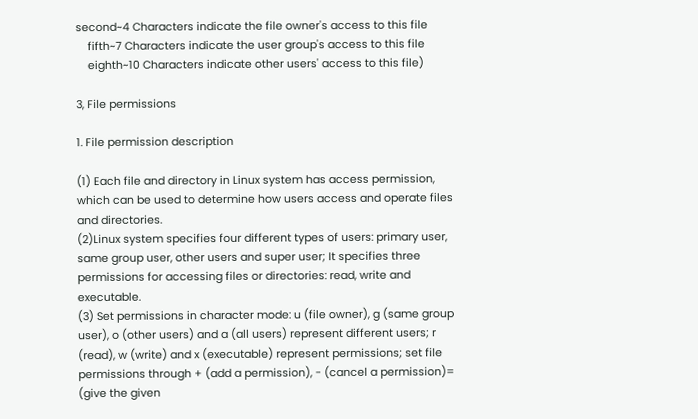second~4 Characters indicate the file owner's access to this file
    fifth~7 Characters indicate the user group's access to this file
    eighth~10 Characters indicate other users' access to this file)

3, File permissions

1. File permission description

(1) Each file and directory in Linux system has access permission, which can be used to determine how users access and operate files and directories.
(2)Linux system specifies four different types of users: primary user, same group user, other users and super user; It specifies three permissions for accessing files or directories: read, write and executable.
(3) Set permissions in character mode: u (file owner), g (same group user), o (other users) and a (all users) represent different users; r (read), w (write) and x (executable) represent permissions; set file permissions through + (add a permission), - (cancel a permission)= (give the given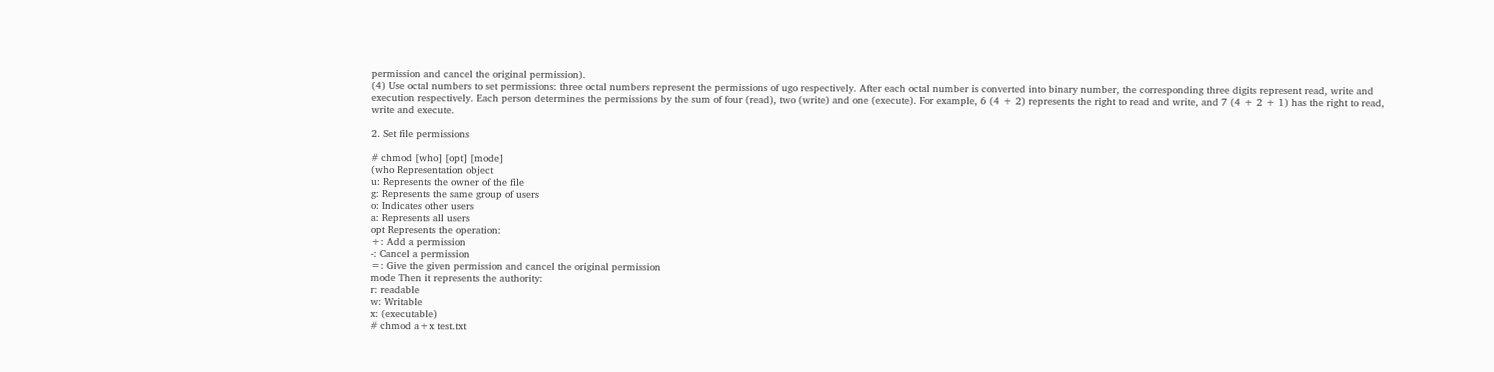permission and cancel the original permission).
(4) Use octal numbers to set permissions: three octal numbers represent the permissions of ugo respectively. After each octal number is converted into binary number, the corresponding three digits represent read, write and execution respectively. Each person determines the permissions by the sum of four (read), two (write) and one (execute). For example, 6 (4 + 2) represents the right to read and write, and 7 (4 + 2 + 1) has the right to read, write and execute.

2. Set file permissions

# chmod [who] [opt] [mode]
(who Representation object
u: Represents the owner of the file
g: Represents the same group of users
o: Indicates other users
a: Represents all users
opt Represents the operation:
+: Add a permission
-: Cancel a permission
=: Give the given permission and cancel the original permission
mode Then it represents the authority:
r: readable
w: Writable
x: (executable)
# chmod a+x test.txt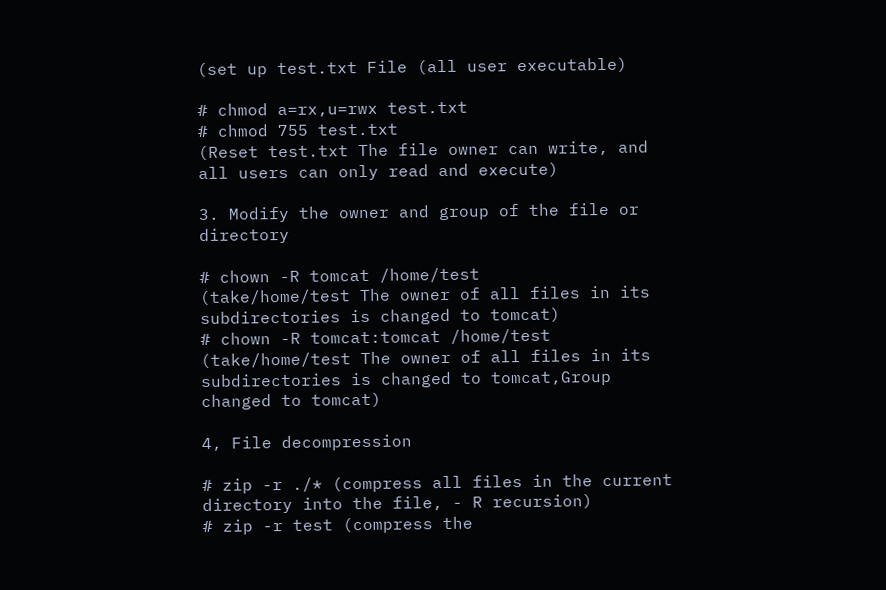(set up test.txt File (all user executable)

# chmod a=rx,u=rwx test.txt
# chmod 755 test.txt
(Reset test.txt The file owner can write, and all users can only read and execute)

3. Modify the owner and group of the file or directory

# chown -R tomcat /home/test
(take/home/test The owner of all files in its subdirectories is changed to tomcat)
# chown -R tomcat:tomcat /home/test
(take/home/test The owner of all files in its subdirectories is changed to tomcat,Group changed to tomcat)

4, File decompression

# zip -r ./* (compress all files in the current directory into the file, - R recursion)
# zip -r test (compress the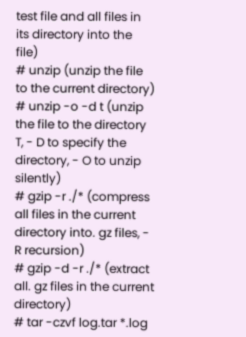test file and all files in its directory into the file)
# unzip (unzip the file to the current directory)
# unzip -o -d t (unzip the file to the directory T, - D to specify the directory, - O to unzip silently)
# gzip -r ./* (compress all files in the current directory into. gz files, - R recursion)
# gzip -d -r ./* (extract all. gz files in the current directory)
# tar -czvf log.tar *.log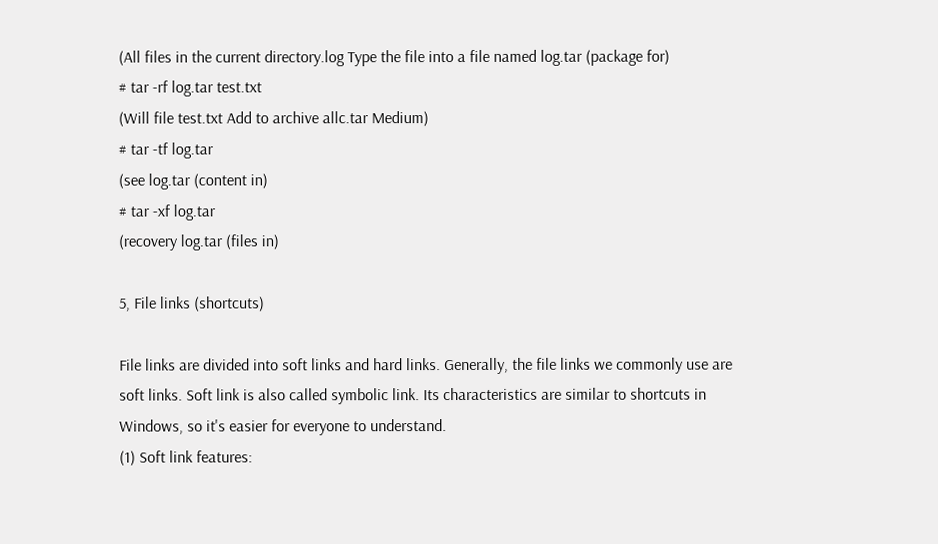(All files in the current directory.log Type the file into a file named log.tar (package for)
# tar -rf log.tar test.txt
(Will file test.txt Add to archive allc.tar Medium)
# tar -tf log.tar
(see log.tar (content in)
# tar -xf log.tar
(recovery log.tar (files in)

5, File links (shortcuts)

File links are divided into soft links and hard links. Generally, the file links we commonly use are soft links. Soft link is also called symbolic link. Its characteristics are similar to shortcuts in Windows, so it's easier for everyone to understand.
(1) Soft link features: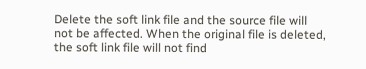Delete the soft link file and the source file will not be affected. When the original file is deleted, the soft link file will not find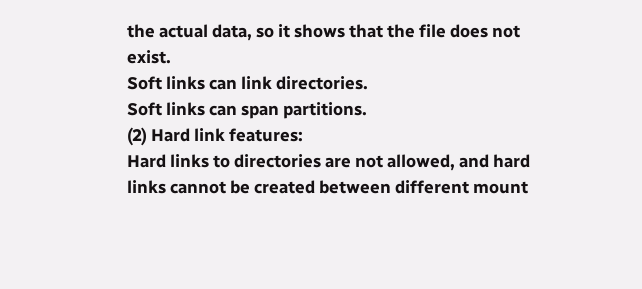the actual data, so it shows that the file does not exist.
Soft links can link directories.
Soft links can span partitions.
(2) Hard link features:
Hard links to directories are not allowed, and hard links cannot be created between different mount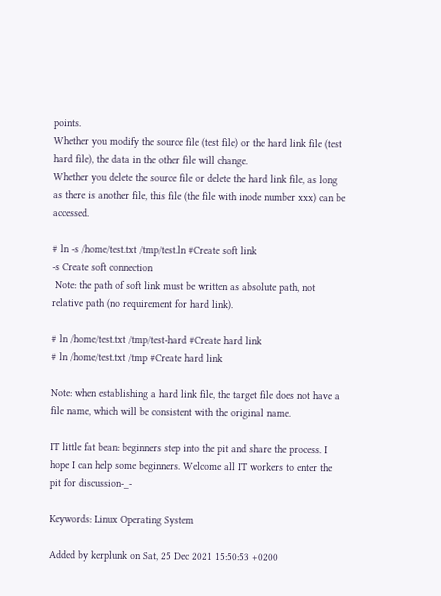points.
Whether you modify the source file (test file) or the hard link file (test hard file), the data in the other file will change.
Whether you delete the source file or delete the hard link file, as long as there is another file, this file (the file with inode number xxx) can be accessed.

# ln -s /home/test.txt /tmp/test.ln #Create soft link
-s Create soft connection
 Note: the path of soft link must be written as absolute path, not relative path (no requirement for hard link).

# ln /home/test.txt /tmp/test-hard #Create hard link
# ln /home/test.txt /tmp #Create hard link

Note: when establishing a hard link file, the target file does not have a file name, which will be consistent with the original name.

IT little fat bean: beginners step into the pit and share the process. I hope I can help some beginners. Welcome all IT workers to enter the pit for discussion-_-

Keywords: Linux Operating System

Added by kerplunk on Sat, 25 Dec 2021 15:50:53 +0200